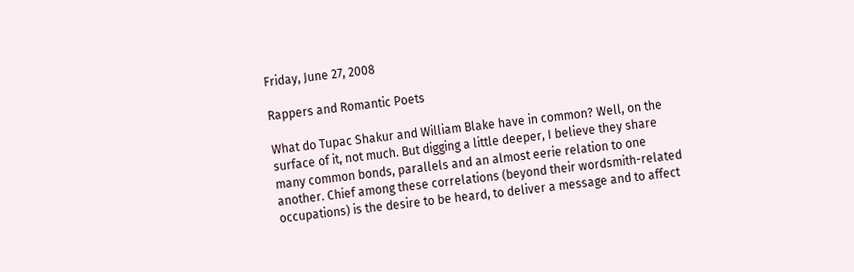Friday, June 27, 2008

Rappers and Romantic Poets

What do Tupac Shakur and William Blake have in common? Well, on the surface of it, not much. But digging a little deeper, I believe they share many common bonds, parallels and an almost eerie relation to one another. Chief among these correlations (beyond their wordsmith-related occupations) is the desire to be heard, to deliver a message and to affect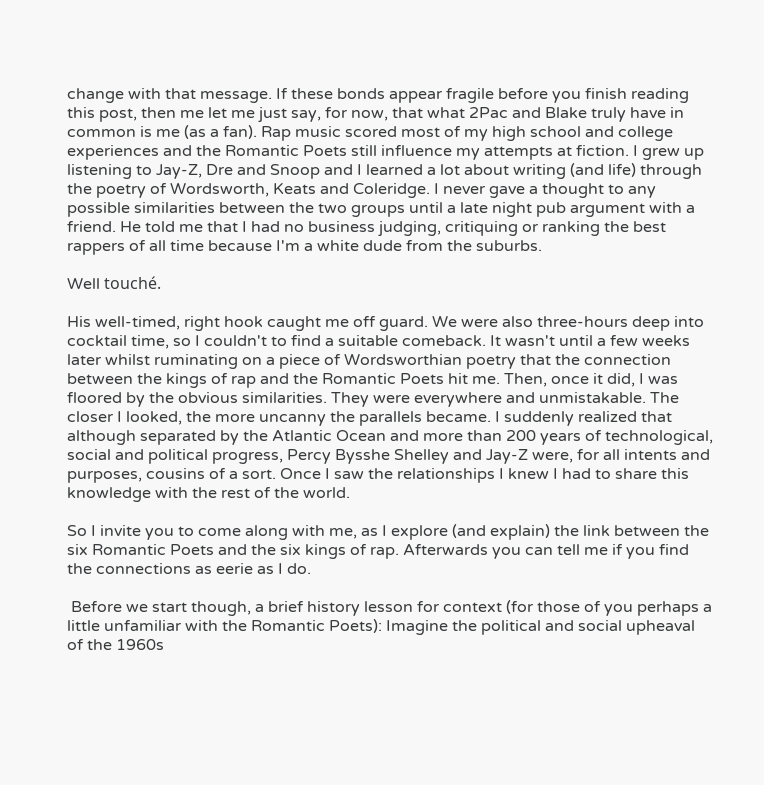change with that message. If these bonds appear fragile before you finish reading this post, then me let me just say, for now, that what 2Pac and Blake truly have in common is me (as a fan). Rap music scored most of my high school and college experiences and the Romantic Poets still influence my attempts at fiction. I grew up listening to Jay-Z, Dre and Snoop and I learned a lot about writing (and life) through the poetry of Wordsworth, Keats and Coleridge. I never gave a thought to any possible similarities between the two groups until a late night pub argument with a friend. He told me that I had no business judging, critiquing or ranking the best rappers of all time because I'm a white dude from the suburbs.

Well touché.

His well-timed, right hook caught me off guard. We were also three-hours deep into cocktail time, so I couldn't to find a suitable comeback. It wasn't until a few weeks later whilst ruminating on a piece of Wordsworthian poetry that the connection between the kings of rap and the Romantic Poets hit me. Then, once it did, I was floored by the obvious similarities. They were everywhere and unmistakable. The closer I looked, the more uncanny the parallels became. I suddenly realized that although separated by the Atlantic Ocean and more than 200 years of technological, social and political progress, Percy Bysshe Shelley and Jay-Z were, for all intents and purposes, cousins of a sort. Once I saw the relationships I knew I had to share this knowledge with the rest of the world.

So I invite you to come along with me, as I explore (and explain) the link between the six Romantic Poets and the six kings of rap. Afterwards you can tell me if you find the connections as eerie as I do.

 Before we start though, a brief history lesson for context (for those of you perhaps a little unfamiliar with the Romantic Poets): Imagine the political and social upheaval of the 1960s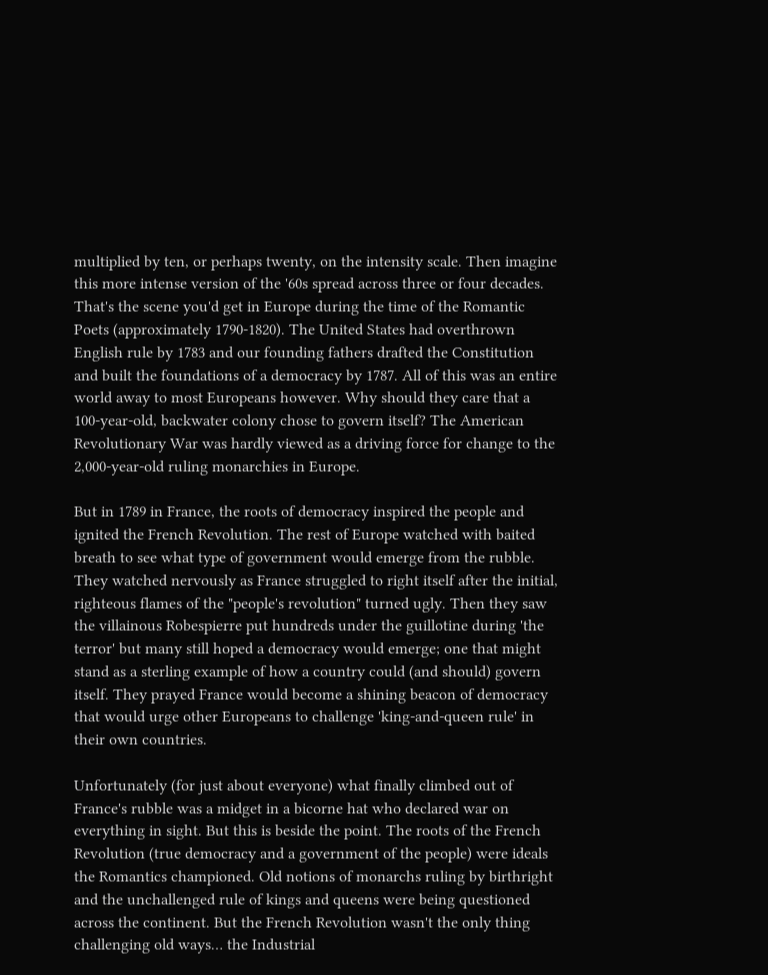multiplied by ten, or perhaps twenty, on the intensity scale. Then imagine this more intense version of the '60s spread across three or four decades. That's the scene you'd get in Europe during the time of the Romantic Poets (approximately 1790-1820). The United States had overthrown English rule by 1783 and our founding fathers drafted the Constitution and built the foundations of a democracy by 1787. All of this was an entire world away to most Europeans however. Why should they care that a 100-year-old, backwater colony chose to govern itself? The American Revolutionary War was hardly viewed as a driving force for change to the 2,000-year-old ruling monarchies in Europe.

But in 1789 in France, the roots of democracy inspired the people and ignited the French Revolution. The rest of Europe watched with baited breath to see what type of government would emerge from the rubble. They watched nervously as France struggled to right itself after the initial, righteous flames of the "people's revolution" turned ugly. Then they saw the villainous Robespierre put hundreds under the guillotine during 'the terror' but many still hoped a democracy would emerge; one that might stand as a sterling example of how a country could (and should) govern itself. They prayed France would become a shining beacon of democracy that would urge other Europeans to challenge 'king-and-queen rule' in their own countries.

Unfortunately (for just about everyone) what finally climbed out of France's rubble was a midget in a bicorne hat who declared war on everything in sight. But this is beside the point. The roots of the French Revolution (true democracy and a government of the people) were ideals the Romantics championed. Old notions of monarchs ruling by birthright and the unchallenged rule of kings and queens were being questioned across the continent. But the French Revolution wasn't the only thing challenging old ways… the Industrial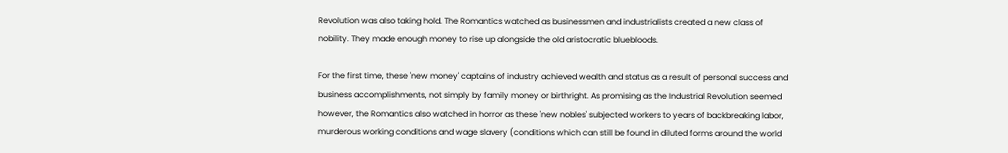Revolution was also taking hold. The Romantics watched as businessmen and industrialists created a new class of nobility. They made enough money to rise up alongside the old aristocratic bluebloods.

For the first time, these 'new money' captains of industry achieved wealth and status as a result of personal success and business accomplishments, not simply by family money or birthright. As promising as the Industrial Revolution seemed however, the Romantics also watched in horror as these 'new nobles' subjected workers to years of backbreaking labor, murderous working conditions and wage slavery (conditions which can still be found in diluted forms around the world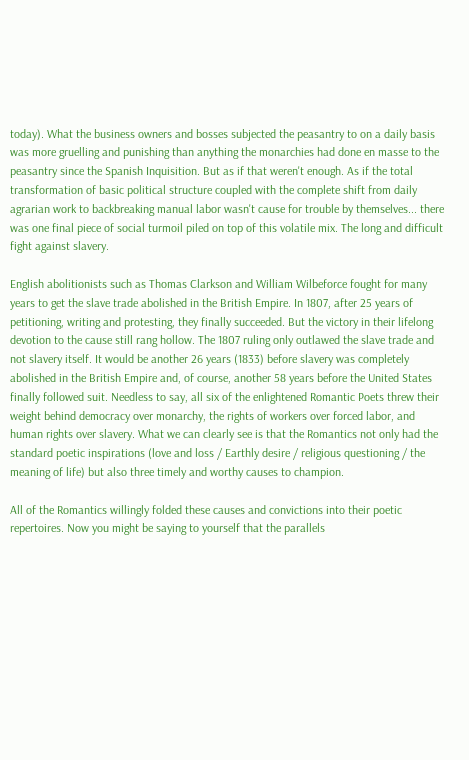today). What the business owners and bosses subjected the peasantry to on a daily basis was more gruelling and punishing than anything the monarchies had done en masse to the peasantry since the Spanish Inquisition. But as if that weren't enough. As if the total transformation of basic political structure coupled with the complete shift from daily agrarian work to backbreaking manual labor wasn't cause for trouble by themselves... there was one final piece of social turmoil piled on top of this volatile mix. The long and difficult fight against slavery.

English abolitionists such as Thomas Clarkson and William Wilbeforce fought for many years to get the slave trade abolished in the British Empire. In 1807, after 25 years of petitioning, writing and protesting, they finally succeeded. But the victory in their lifelong devotion to the cause still rang hollow. The 1807 ruling only outlawed the slave trade and not slavery itself. It would be another 26 years (1833) before slavery was completely abolished in the British Empire and, of course, another 58 years before the United States finally followed suit. Needless to say, all six of the enlightened Romantic Poets threw their weight behind democracy over monarchy, the rights of workers over forced labor, and human rights over slavery. What we can clearly see is that the Romantics not only had the standard poetic inspirations (love and loss / Earthly desire / religious questioning / the meaning of life) but also three timely and worthy causes to champion.

All of the Romantics willingly folded these causes and convictions into their poetic repertoires. Now you might be saying to yourself that the parallels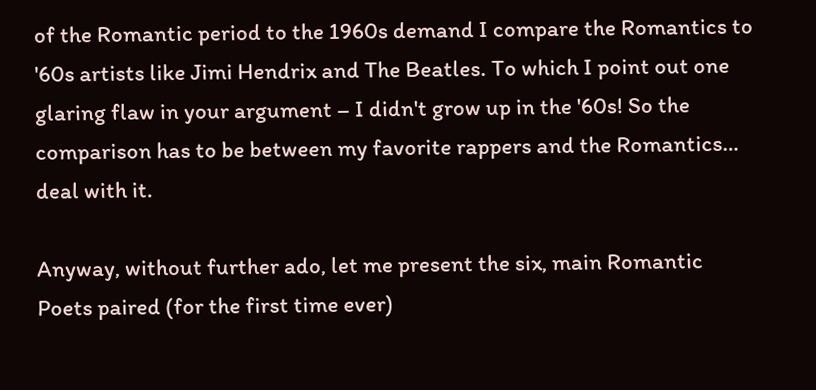of the Romantic period to the 1960s demand I compare the Romantics to '60s artists like Jimi Hendrix and The Beatles. To which I point out one glaring flaw in your argument – I didn't grow up in the '60s! So the comparison has to be between my favorite rappers and the Romantics… deal with it.

Anyway, without further ado, let me present the six, main Romantic Poets paired (for the first time ever)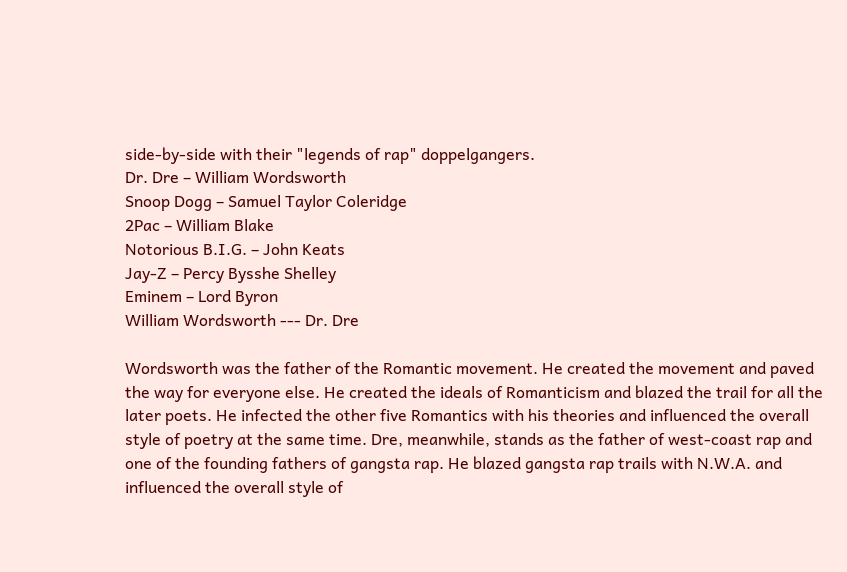side-by-side with their "legends of rap" doppelgangers.
Dr. Dre – William Wordsworth
Snoop Dogg – Samuel Taylor Coleridge
2Pac – William Blake
Notorious B.I.G. – John Keats
Jay-Z – Percy Bysshe Shelley
Eminem – Lord Byron
William Wordsworth --- Dr. Dre

Wordsworth was the father of the Romantic movement. He created the movement and paved the way for everyone else. He created the ideals of Romanticism and blazed the trail for all the later poets. He infected the other five Romantics with his theories and influenced the overall style of poetry at the same time. Dre, meanwhile, stands as the father of west-coast rap and one of the founding fathers of gangsta rap. He blazed gangsta rap trails with N.W.A. and influenced the overall style of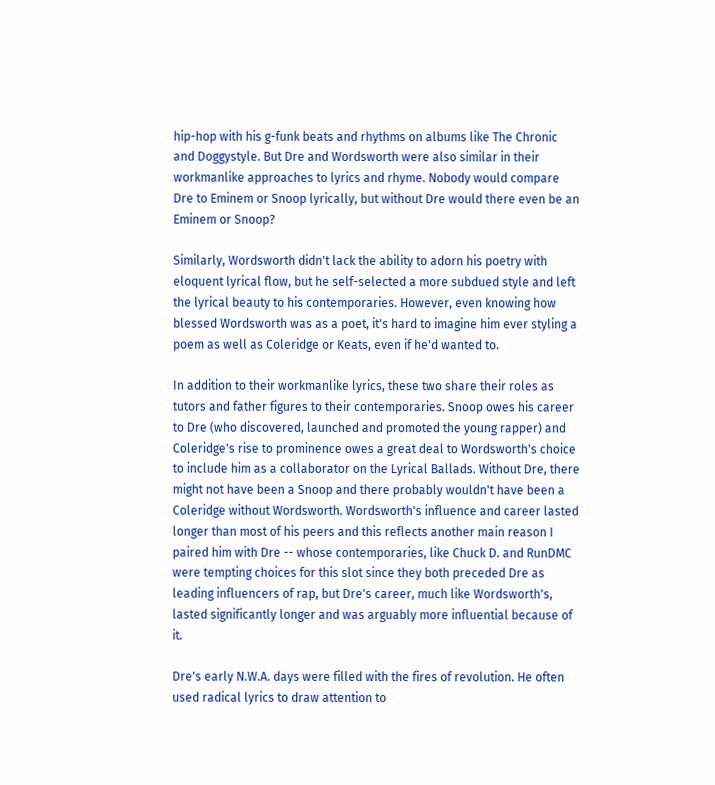hip-hop with his g-funk beats and rhythms on albums like The Chronic and Doggystyle. But Dre and Wordsworth were also similar in their workmanlike approaches to lyrics and rhyme. Nobody would compare Dre to Eminem or Snoop lyrically, but without Dre would there even be an Eminem or Snoop?

Similarly, Wordsworth didn't lack the ability to adorn his poetry with eloquent lyrical flow, but he self-selected a more subdued style and left the lyrical beauty to his contemporaries. However, even knowing how blessed Wordsworth was as a poet, it's hard to imagine him ever styling a poem as well as Coleridge or Keats, even if he'd wanted to.

In addition to their workmanlike lyrics, these two share their roles as tutors and father figures to their contemporaries. Snoop owes his career to Dre (who discovered, launched and promoted the young rapper) and Coleridge's rise to prominence owes a great deal to Wordsworth's choice to include him as a collaborator on the Lyrical Ballads. Without Dre, there might not have been a Snoop and there probably wouldn't have been a Coleridge without Wordsworth. Wordsworth's influence and career lasted longer than most of his peers and this reflects another main reason I paired him with Dre -- whose contemporaries, like Chuck D. and RunDMC were tempting choices for this slot since they both preceded Dre as leading influencers of rap, but Dre's career, much like Wordsworth's, lasted significantly longer and was arguably more influential because of it.

Dre's early N.W.A. days were filled with the fires of revolution. He often used radical lyrics to draw attention to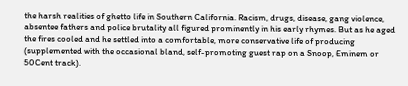the harsh realities of ghetto life in Southern California. Racism, drugs, disease, gang violence, absentee fathers and police brutality all figured prominently in his early rhymes. But as he aged the fires cooled and he settled into a comfortable, more conservative life of producing (supplemented with the occasional bland, self-promoting guest rap on a Snoop, Eminem or 50Cent track).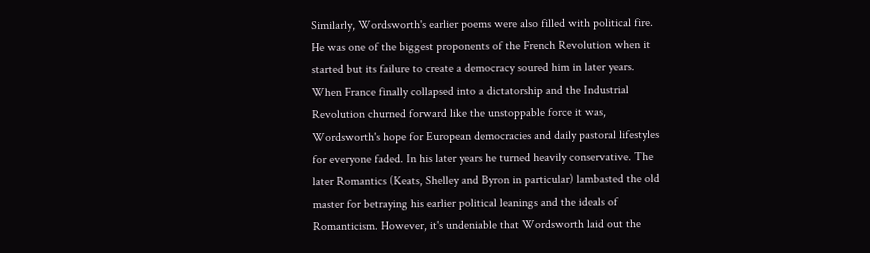Similarly, Wordsworth's earlier poems were also filled with political fire. He was one of the biggest proponents of the French Revolution when it started but its failure to create a democracy soured him in later years. When France finally collapsed into a dictatorship and the Industrial Revolution churned forward like the unstoppable force it was, Wordsworth's hope for European democracies and daily pastoral lifestyles for everyone faded. In his later years he turned heavily conservative. The later Romantics (Keats, Shelley and Byron in particular) lambasted the old master for betraying his earlier political leanings and the ideals of Romanticism. However, it's undeniable that Wordsworth laid out the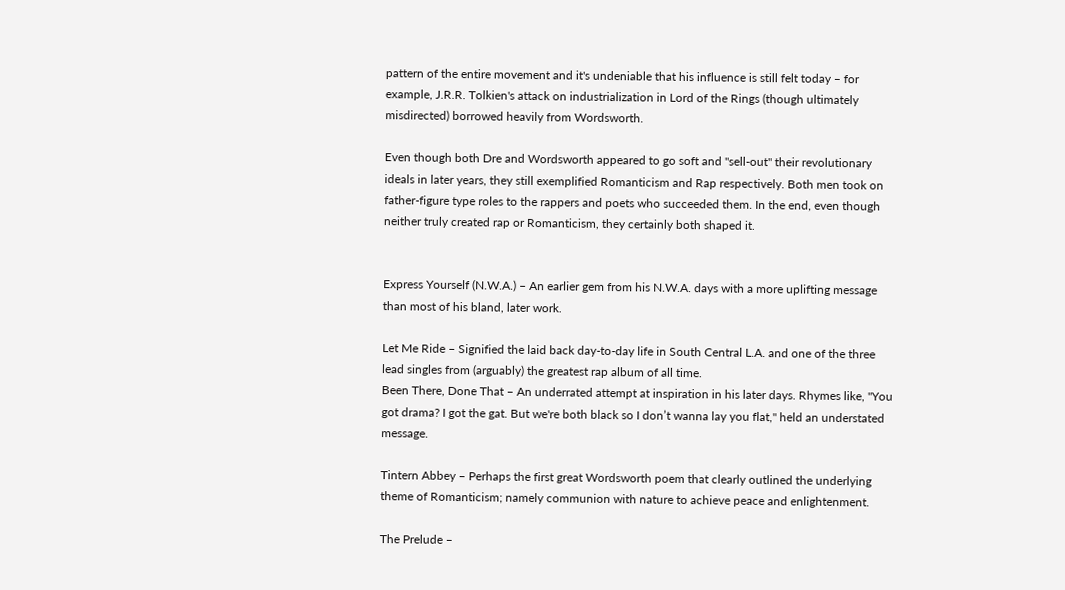pattern of the entire movement and it's undeniable that his influence is still felt today – for example, J.R.R. Tolkien's attack on industrialization in Lord of the Rings (though ultimately misdirected) borrowed heavily from Wordsworth.

Even though both Dre and Wordsworth appeared to go soft and "sell-out" their revolutionary ideals in later years, they still exemplified Romanticism and Rap respectively. Both men took on father-figure type roles to the rappers and poets who succeeded them. In the end, even though neither truly created rap or Romanticism, they certainly both shaped it.


Express Yourself (N.W.A.) – An earlier gem from his N.W.A. days with a more uplifting message than most of his bland, later work.

Let Me Ride – Signified the laid back day-to-day life in South Central L.A. and one of the three lead singles from (arguably) the greatest rap album of all time.
Been There, Done That – An underrated attempt at inspiration in his later days. Rhymes like, "You got drama? I got the gat. But we're both black so I don’t wanna lay you flat," held an understated message.

Tintern Abbey – Perhaps the first great Wordsworth poem that clearly outlined the underlying theme of Romanticism; namely communion with nature to achieve peace and enlightenment.

The Prelude –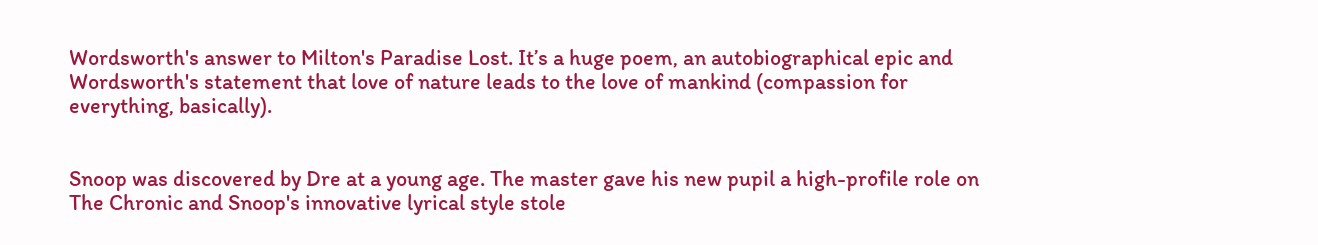Wordsworth's answer to Milton's Paradise Lost. It’s a huge poem, an autobiographical epic and Wordsworth's statement that love of nature leads to the love of mankind (compassion for everything, basically).


Snoop was discovered by Dre at a young age. The master gave his new pupil a high-profile role on The Chronic and Snoop's innovative lyrical style stole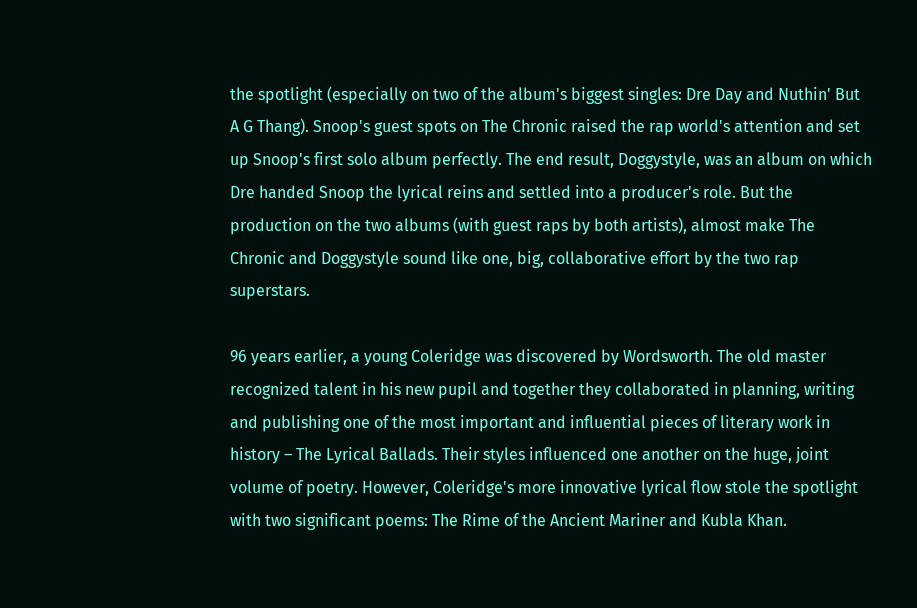the spotlight (especially on two of the album's biggest singles: Dre Day and Nuthin' But A G Thang). Snoop's guest spots on The Chronic raised the rap world's attention and set up Snoop's first solo album perfectly. The end result, Doggystyle, was an album on which Dre handed Snoop the lyrical reins and settled into a producer's role. But the production on the two albums (with guest raps by both artists), almost make The Chronic and Doggystyle sound like one, big, collaborative effort by the two rap superstars.

96 years earlier, a young Coleridge was discovered by Wordsworth. The old master recognized talent in his new pupil and together they collaborated in planning, writing and publishing one of the most important and influential pieces of literary work in history – The Lyrical Ballads. Their styles influenced one another on the huge, joint volume of poetry. However, Coleridge's more innovative lyrical flow stole the spotlight with two significant poems: The Rime of the Ancient Mariner and Kubla Khan.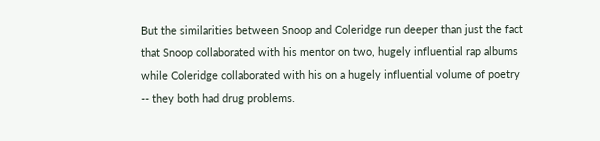But the similarities between Snoop and Coleridge run deeper than just the fact that Snoop collaborated with his mentor on two, hugely influential rap albums while Coleridge collaborated with his on a hugely influential volume of poetry -- they both had drug problems.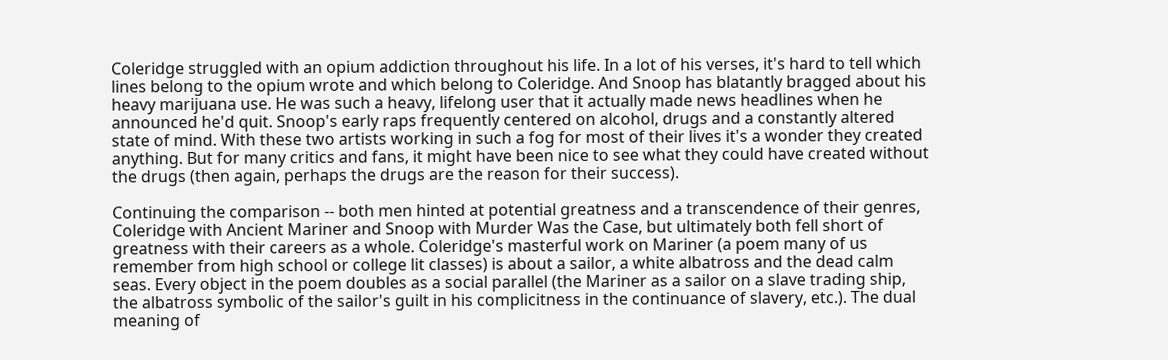Coleridge struggled with an opium addiction throughout his life. In a lot of his verses, it's hard to tell which lines belong to the opium wrote and which belong to Coleridge. And Snoop has blatantly bragged about his heavy marijuana use. He was such a heavy, lifelong user that it actually made news headlines when he announced he'd quit. Snoop's early raps frequently centered on alcohol, drugs and a constantly altered state of mind. With these two artists working in such a fog for most of their lives it's a wonder they created anything. But for many critics and fans, it might have been nice to see what they could have created without the drugs (then again, perhaps the drugs are the reason for their success).

Continuing the comparison -- both men hinted at potential greatness and a transcendence of their genres, Coleridge with Ancient Mariner and Snoop with Murder Was the Case, but ultimately both fell short of greatness with their careers as a whole. Coleridge's masterful work on Mariner (a poem many of us remember from high school or college lit classes) is about a sailor, a white albatross and the dead calm seas. Every object in the poem doubles as a social parallel (the Mariner as a sailor on a slave trading ship, the albatross symbolic of the sailor's guilt in his complicitness in the continuance of slavery, etc.). The dual meaning of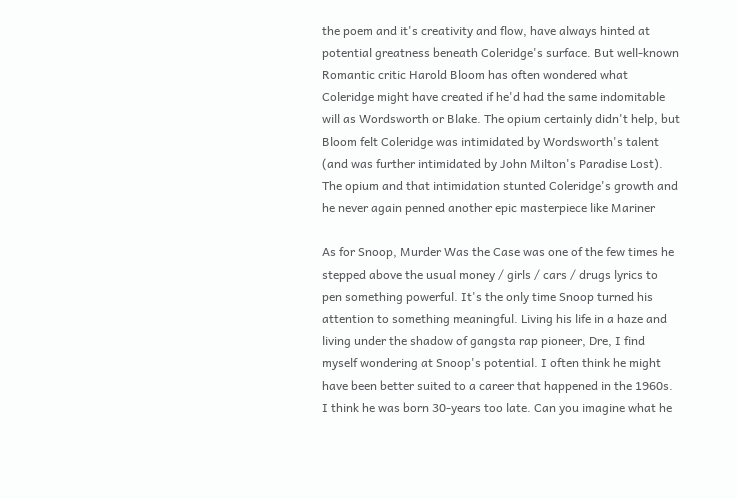the poem and it's creativity and flow, have always hinted at potential greatness beneath Coleridge's surface. But well-known Romantic critic Harold Bloom has often wondered what Coleridge might have created if he'd had the same indomitable will as Wordsworth or Blake. The opium certainly didn't help, but Bloom felt Coleridge was intimidated by Wordsworth's talent (and was further intimidated by John Milton's Paradise Lost). The opium and that intimidation stunted Coleridge's growth and he never again penned another epic masterpiece like Mariner

As for Snoop, Murder Was the Case was one of the few times he stepped above the usual money / girls / cars / drugs lyrics to pen something powerful. It's the only time Snoop turned his attention to something meaningful. Living his life in a haze and living under the shadow of gangsta rap pioneer, Dre, I find myself wondering at Snoop's potential. I often think he might have been better suited to a career that happened in the 1960s. I think he was born 30-years too late. Can you imagine what he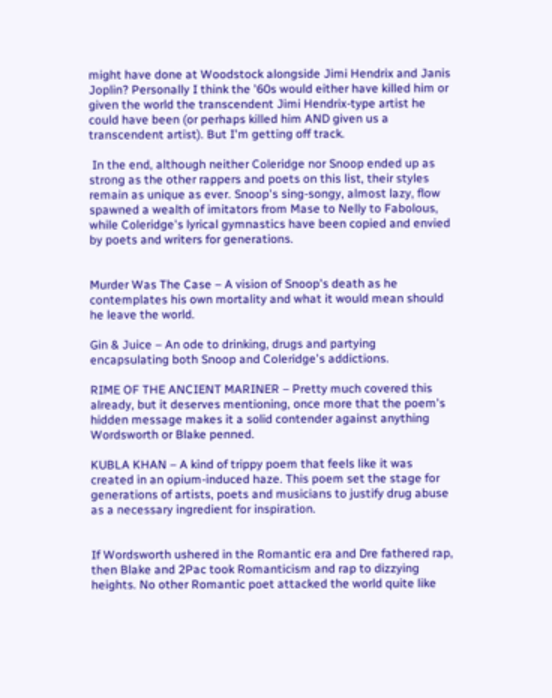might have done at Woodstock alongside Jimi Hendrix and Janis Joplin? Personally I think the '60s would either have killed him or given the world the transcendent Jimi Hendrix-type artist he could have been (or perhaps killed him AND given us a transcendent artist). But I'm getting off track.

 In the end, although neither Coleridge nor Snoop ended up as strong as the other rappers and poets on this list, their styles remain as unique as ever. Snoop's sing-songy, almost lazy, flow spawned a wealth of imitators from Mase to Nelly to Fabolous, while Coleridge's lyrical gymnastics have been copied and envied by poets and writers for generations.


Murder Was The Case – A vision of Snoop's death as he contemplates his own mortality and what it would mean should he leave the world.

Gin & Juice – An ode to drinking, drugs and partying encapsulating both Snoop and Coleridge's addictions.

RIME OF THE ANCIENT MARINER – Pretty much covered this already, but it deserves mentioning, once more that the poem's hidden message makes it a solid contender against anything Wordsworth or Blake penned.

KUBLA KHAN – A kind of trippy poem that feels like it was created in an opium-induced haze. This poem set the stage for generations of artists, poets and musicians to justify drug abuse as a necessary ingredient for inspiration.


If Wordsworth ushered in the Romantic era and Dre fathered rap, then Blake and 2Pac took Romanticism and rap to dizzying heights. No other Romantic poet attacked the world quite like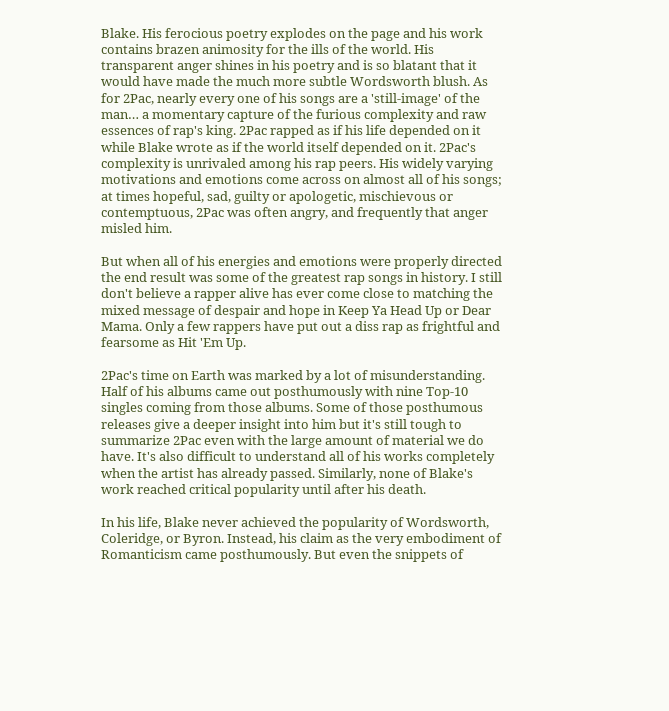Blake. His ferocious poetry explodes on the page and his work contains brazen animosity for the ills of the world. His transparent anger shines in his poetry and is so blatant that it would have made the much more subtle Wordsworth blush. As for 2Pac, nearly every one of his songs are a 'still-image' of the man… a momentary capture of the furious complexity and raw essences of rap's king. 2Pac rapped as if his life depended on it while Blake wrote as if the world itself depended on it. 2Pac's complexity is unrivaled among his rap peers. His widely varying motivations and emotions come across on almost all of his songs; at times hopeful, sad, guilty or apologetic, mischievous or contemptuous, 2Pac was often angry, and frequently that anger misled him.

But when all of his energies and emotions were properly directed the end result was some of the greatest rap songs in history. I still don't believe a rapper alive has ever come close to matching the mixed message of despair and hope in Keep Ya Head Up or Dear Mama. Only a few rappers have put out a diss rap as frightful and fearsome as Hit 'Em Up.

2Pac's time on Earth was marked by a lot of misunderstanding. Half of his albums came out posthumously with nine Top-10 singles coming from those albums. Some of those posthumous releases give a deeper insight into him but it's still tough to summarize 2Pac even with the large amount of material we do have. It's also difficult to understand all of his works completely when the artist has already passed. Similarly, none of Blake's work reached critical popularity until after his death.

In his life, Blake never achieved the popularity of Wordsworth, Coleridge, or Byron. Instead, his claim as the very embodiment of Romanticism came posthumously. But even the snippets of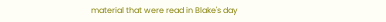material that were read in Blake's day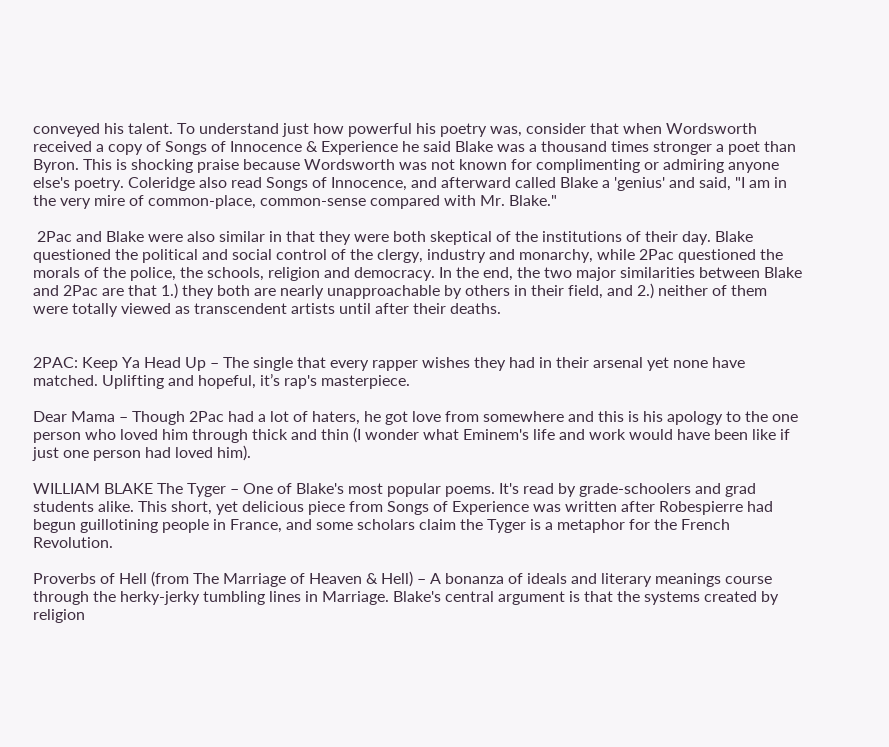conveyed his talent. To understand just how powerful his poetry was, consider that when Wordsworth received a copy of Songs of Innocence & Experience he said Blake was a thousand times stronger a poet than Byron. This is shocking praise because Wordsworth was not known for complimenting or admiring anyone else's poetry. Coleridge also read Songs of Innocence, and afterward called Blake a 'genius' and said, "I am in the very mire of common-place, common-sense compared with Mr. Blake."

 2Pac and Blake were also similar in that they were both skeptical of the institutions of their day. Blake questioned the political and social control of the clergy, industry and monarchy, while 2Pac questioned the morals of the police, the schools, religion and democracy. In the end, the two major similarities between Blake and 2Pac are that 1.) they both are nearly unapproachable by others in their field, and 2.) neither of them were totally viewed as transcendent artists until after their deaths.


2PAC: Keep Ya Head Up – The single that every rapper wishes they had in their arsenal yet none have matched. Uplifting and hopeful, it’s rap's masterpiece.

Dear Mama – Though 2Pac had a lot of haters, he got love from somewhere and this is his apology to the one person who loved him through thick and thin (I wonder what Eminem's life and work would have been like if just one person had loved him).

WILLIAM BLAKE The Tyger – One of Blake's most popular poems. It's read by grade-schoolers and grad students alike. This short, yet delicious piece from Songs of Experience was written after Robespierre had begun guillotining people in France, and some scholars claim the Tyger is a metaphor for the French Revolution.

Proverbs of Hell (from The Marriage of Heaven & Hell) – A bonanza of ideals and literary meanings course through the herky-jerky tumbling lines in Marriage. Blake's central argument is that the systems created by religion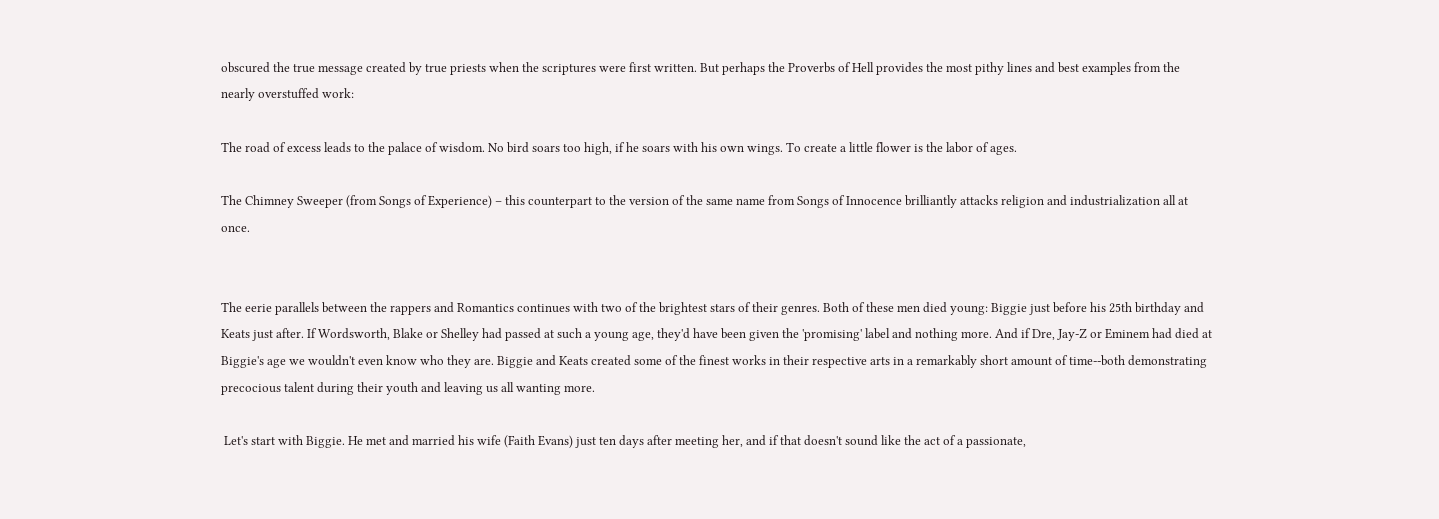obscured the true message created by true priests when the scriptures were first written. But perhaps the Proverbs of Hell provides the most pithy lines and best examples from the nearly overstuffed work:

The road of excess leads to the palace of wisdom. No bird soars too high, if he soars with his own wings. To create a little flower is the labor of ages.

The Chimney Sweeper (from Songs of Experience) – this counterpart to the version of the same name from Songs of Innocence brilliantly attacks religion and industrialization all at once.


The eerie parallels between the rappers and Romantics continues with two of the brightest stars of their genres. Both of these men died young: Biggie just before his 25th birthday and Keats just after. If Wordsworth, Blake or Shelley had passed at such a young age, they'd have been given the 'promising' label and nothing more. And if Dre, Jay-Z or Eminem had died at Biggie's age we wouldn't even know who they are. Biggie and Keats created some of the finest works in their respective arts in a remarkably short amount of time--both demonstrating precocious talent during their youth and leaving us all wanting more.

 Let's start with Biggie. He met and married his wife (Faith Evans) just ten days after meeting her, and if that doesn't sound like the act of a passionate,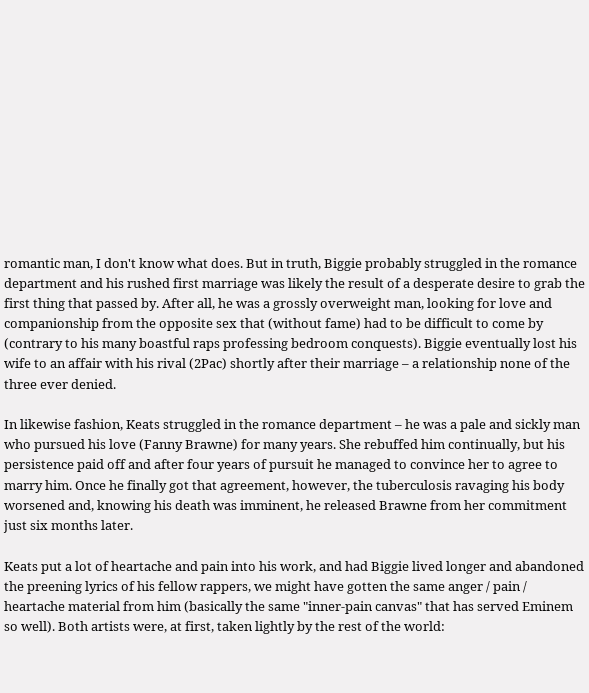romantic man, I don't know what does. But in truth, Biggie probably struggled in the romance department and his rushed first marriage was likely the result of a desperate desire to grab the first thing that passed by. After all, he was a grossly overweight man, looking for love and companionship from the opposite sex that (without fame) had to be difficult to come by (contrary to his many boastful raps professing bedroom conquests). Biggie eventually lost his wife to an affair with his rival (2Pac) shortly after their marriage – a relationship none of the three ever denied.

In likewise fashion, Keats struggled in the romance department – he was a pale and sickly man who pursued his love (Fanny Brawne) for many years. She rebuffed him continually, but his persistence paid off and after four years of pursuit he managed to convince her to agree to marry him. Once he finally got that agreement, however, the tuberculosis ravaging his body worsened and, knowing his death was imminent, he released Brawne from her commitment just six months later.

Keats put a lot of heartache and pain into his work, and had Biggie lived longer and abandoned the preening lyrics of his fellow rappers, we might have gotten the same anger / pain / heartache material from him (basically the same "inner-pain canvas" that has served Eminem so well). Both artists were, at first, taken lightly by the rest of the world: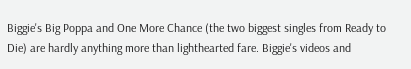Biggie's Big Poppa and One More Chance (the two biggest singles from Ready to Die) are hardly anything more than lighthearted fare. Biggie's videos and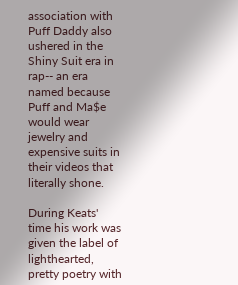association with Puff Daddy also ushered in the Shiny Suit era in rap-- an era named because Puff and Ma$e would wear jewelry and expensive suits in their videos that literally shone.

During Keats' time his work was given the label of lighthearted, pretty poetry with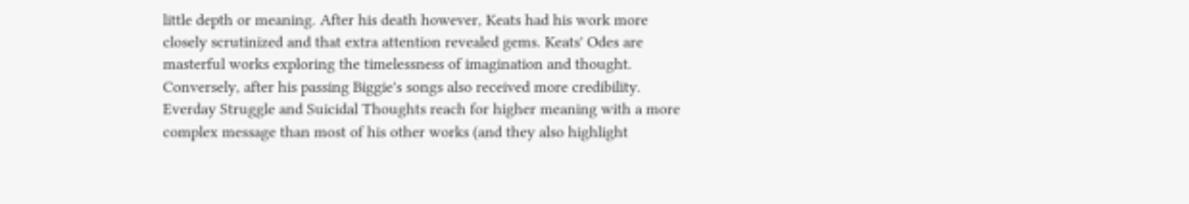little depth or meaning. After his death however, Keats had his work more closely scrutinized and that extra attention revealed gems. Keats' Odes are masterful works exploring the timelessness of imagination and thought. Conversely, after his passing Biggie's songs also received more credibility. Everday Struggle and Suicidal Thoughts reach for higher meaning with a more complex message than most of his other works (and they also highlight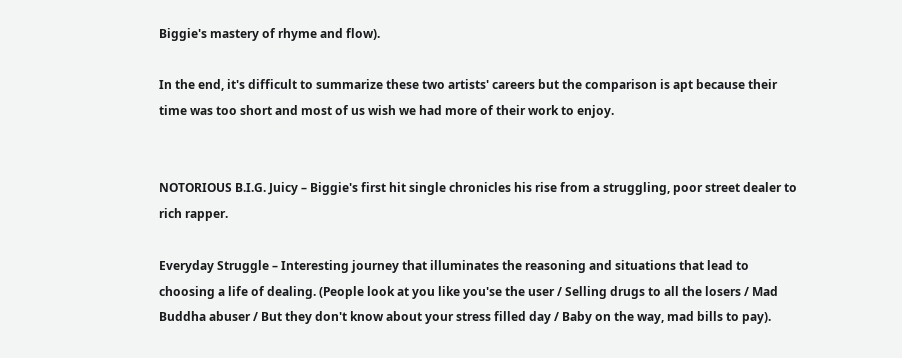Biggie's mastery of rhyme and flow).

In the end, it's difficult to summarize these two artists' careers but the comparison is apt because their time was too short and most of us wish we had more of their work to enjoy.


NOTORIOUS B.I.G. Juicy – Biggie's first hit single chronicles his rise from a struggling, poor street dealer to rich rapper.

Everyday Struggle – Interesting journey that illuminates the reasoning and situations that lead to choosing a life of dealing. (People look at you like you'se the user / Selling drugs to all the losers / Mad Buddha abuser / But they don't know about your stress filled day / Baby on the way, mad bills to pay).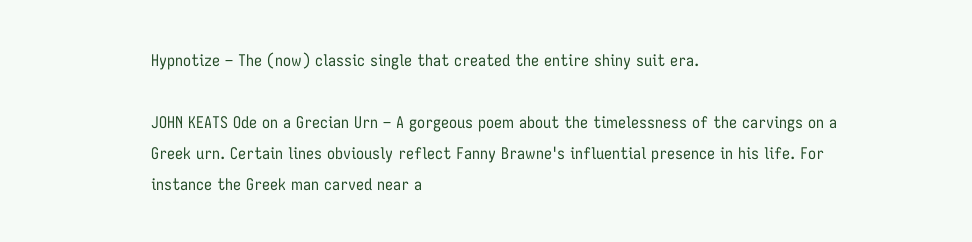Hypnotize – The (now) classic single that created the entire shiny suit era.

JOHN KEATS Ode on a Grecian Urn – A gorgeous poem about the timelessness of the carvings on a Greek urn. Certain lines obviously reflect Fanny Brawne's influential presence in his life. For instance the Greek man carved near a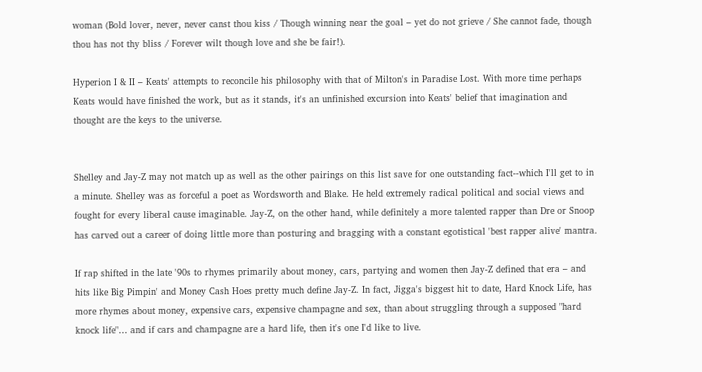woman (Bold lover, never, never canst thou kiss / Though winning near the goal – yet do not grieve / She cannot fade, though thou has not thy bliss / Forever wilt though love and she be fair!).

Hyperion I & II – Keats' attempts to reconcile his philosophy with that of Milton's in Paradise Lost. With more time perhaps Keats would have finished the work, but as it stands, it's an unfinished excursion into Keats' belief that imagination and thought are the keys to the universe.


Shelley and Jay-Z may not match up as well as the other pairings on this list save for one outstanding fact--which I'll get to in a minute. Shelley was as forceful a poet as Wordsworth and Blake. He held extremely radical political and social views and fought for every liberal cause imaginable. Jay-Z, on the other hand, while definitely a more talented rapper than Dre or Snoop has carved out a career of doing little more than posturing and bragging with a constant egotistical 'best rapper alive' mantra.

If rap shifted in the late '90s to rhymes primarily about money, cars, partying and women then Jay-Z defined that era – and hits like Big Pimpin' and Money Cash Hoes pretty much define Jay-Z. In fact, Jigga's biggest hit to date, Hard Knock Life, has more rhymes about money, expensive cars, expensive champagne and sex, than about struggling through a supposed "hard knock life"… and if cars and champagne are a hard life, then it's one I'd like to live.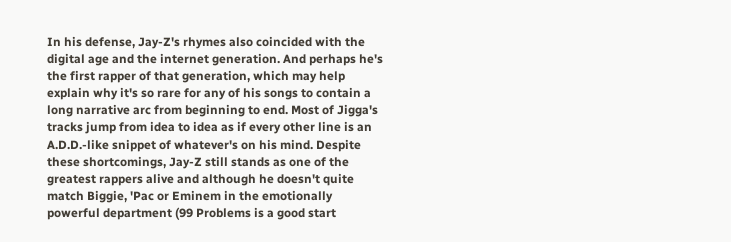In his defense, Jay-Z's rhymes also coincided with the digital age and the internet generation. And perhaps he's the first rapper of that generation, which may help explain why it's so rare for any of his songs to contain a long narrative arc from beginning to end. Most of Jigga's tracks jump from idea to idea as if every other line is an A.D.D.-like snippet of whatever's on his mind. Despite these shortcomings, Jay-Z still stands as one of the greatest rappers alive and although he doesn't quite match Biggie, 'Pac or Eminem in the emotionally powerful department (99 Problems is a good start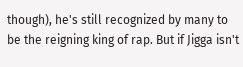though), he's still recognized by many to be the reigning king of rap. But if Jigga isn't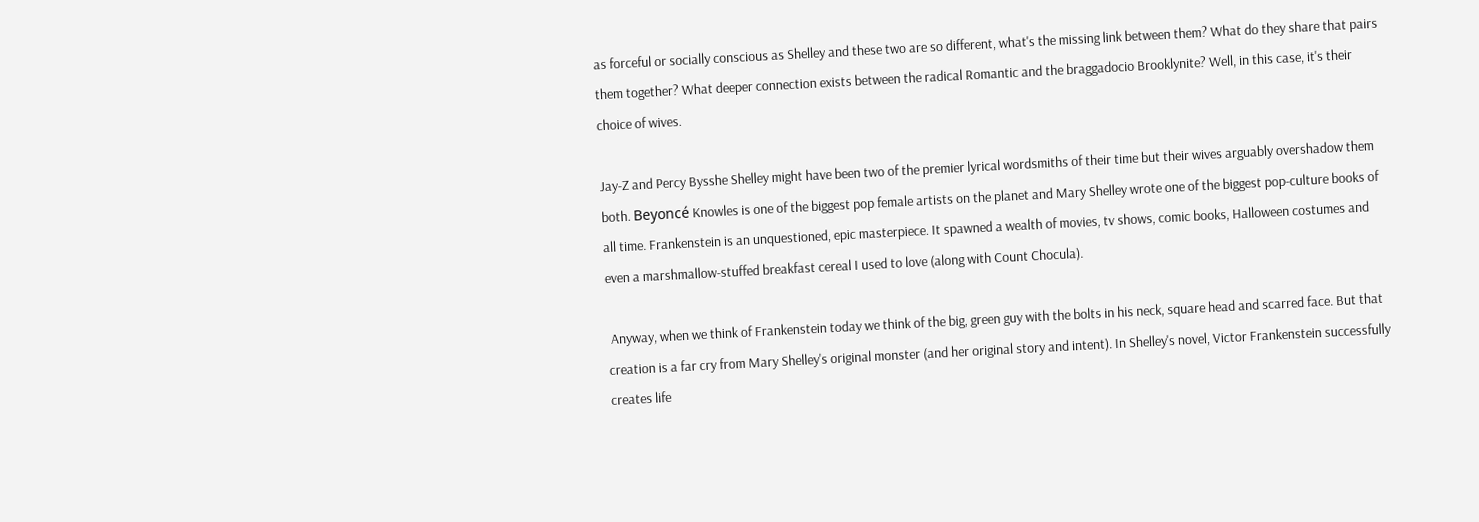as forceful or socially conscious as Shelley and these two are so different, what's the missing link between them? What do they share that pairs them together? What deeper connection exists between the radical Romantic and the braggadocio Brooklynite? Well, in this case, it's their choice of wives.

Jay-Z and Percy Bysshe Shelley might have been two of the premier lyrical wordsmiths of their time but their wives arguably overshadow them both. Beyoncé Knowles is one of the biggest pop female artists on the planet and Mary Shelley wrote one of the biggest pop-culture books of all time. Frankenstein is an unquestioned, epic masterpiece. It spawned a wealth of movies, tv shows, comic books, Halloween costumes and even a marshmallow-stuffed breakfast cereal I used to love (along with Count Chocula).

 Anyway, when we think of Frankenstein today we think of the big, green guy with the bolts in his neck, square head and scarred face. But that creation is a far cry from Mary Shelley's original monster (and her original story and intent). In Shelley's novel, Victor Frankenstein successfully creates life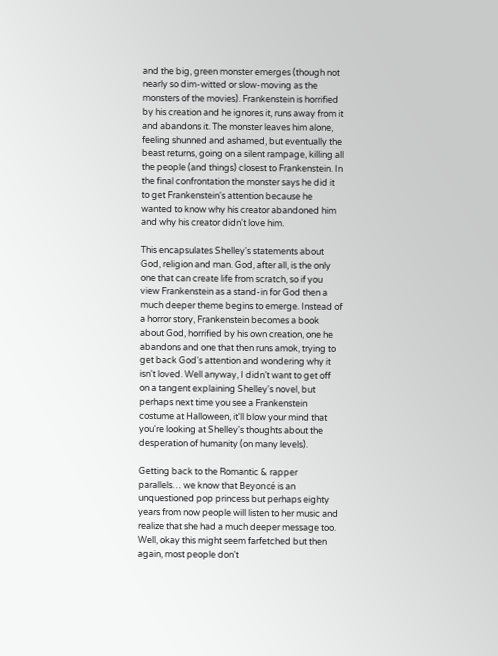and the big, green monster emerges (though not nearly so dim-witted or slow-moving as the monsters of the movies). Frankenstein is horrified by his creation and he ignores it, runs away from it and abandons it. The monster leaves him alone, feeling shunned and ashamed, but eventually the beast returns, going on a silent rampage, killing all the people (and things) closest to Frankenstein. In the final confrontation the monster says he did it to get Frankenstein's attention because he wanted to know why his creator abandoned him and why his creator didn't love him.

This encapsulates Shelley's statements about God, religion and man. God, after all, is the only one that can create life from scratch, so if you view Frankenstein as a stand-in for God then a much deeper theme begins to emerge. Instead of a horror story, Frankenstein becomes a book about God, horrified by his own creation, one he abandons and one that then runs amok, trying to get back God's attention and wondering why it isn't loved. Well anyway, I didn’t want to get off on a tangent explaining Shelley's novel, but perhaps next time you see a Frankenstein costume at Halloween, it'll blow your mind that you're looking at Shelley's thoughts about the desperation of humanity (on many levels).

Getting back to the Romantic & rapper parallels… we know that Beyoncé is an unquestioned pop princess but perhaps eighty years from now people will listen to her music and realize that she had a much deeper message too. Well, okay this might seem farfetched but then again, most people don't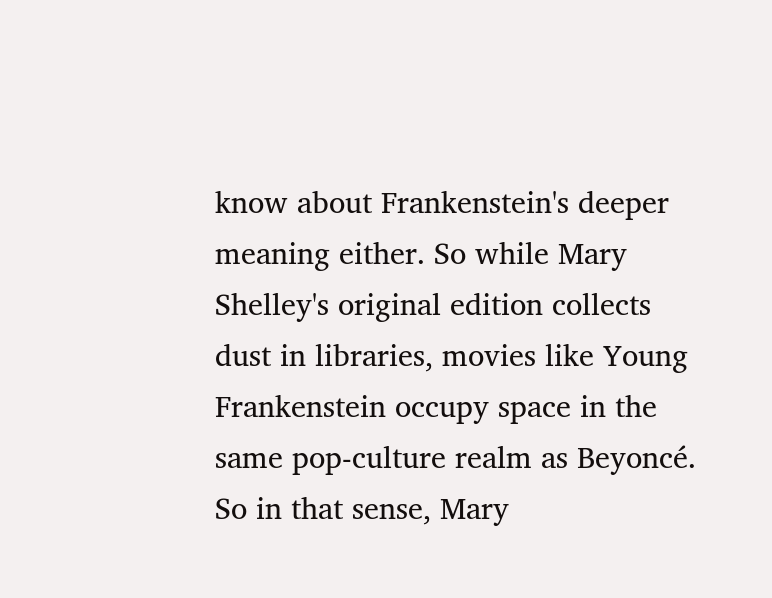know about Frankenstein's deeper meaning either. So while Mary Shelley's original edition collects dust in libraries, movies like Young Frankenstein occupy space in the same pop-culture realm as Beyoncé. So in that sense, Mary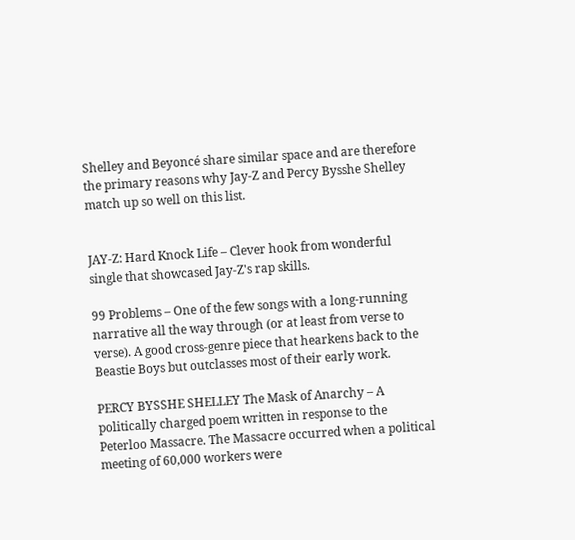Shelley and Beyoncé share similar space and are therefore the primary reasons why Jay-Z and Percy Bysshe Shelley match up so well on this list.


JAY-Z: Hard Knock Life – Clever hook from wonderful single that showcased Jay-Z's rap skills.

99 Problems – One of the few songs with a long-running narrative all the way through (or at least from verse to verse). A good cross-genre piece that hearkens back to the Beastie Boys but outclasses most of their early work.

PERCY BYSSHE SHELLEY The Mask of Anarchy – A politically charged poem written in response to the Peterloo Massacre. The Massacre occurred when a political meeting of 60,000 workers were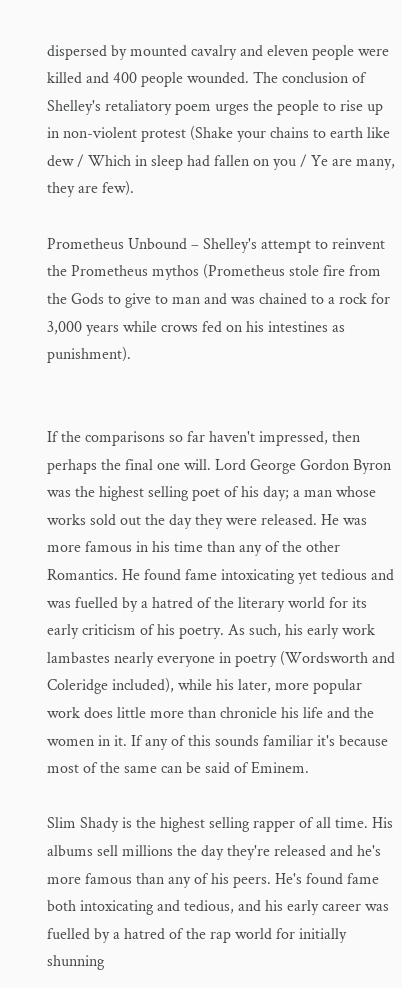dispersed by mounted cavalry and eleven people were killed and 400 people wounded. The conclusion of Shelley's retaliatory poem urges the people to rise up in non-violent protest (Shake your chains to earth like dew / Which in sleep had fallen on you / Ye are many, they are few).

Prometheus Unbound – Shelley's attempt to reinvent the Prometheus mythos (Prometheus stole fire from the Gods to give to man and was chained to a rock for 3,000 years while crows fed on his intestines as punishment).


If the comparisons so far haven't impressed, then perhaps the final one will. Lord George Gordon Byron was the highest selling poet of his day; a man whose works sold out the day they were released. He was more famous in his time than any of the other Romantics. He found fame intoxicating yet tedious and was fuelled by a hatred of the literary world for its early criticism of his poetry. As such, his early work lambastes nearly everyone in poetry (Wordsworth and Coleridge included), while his later, more popular work does little more than chronicle his life and the women in it. If any of this sounds familiar it's because most of the same can be said of Eminem.

Slim Shady is the highest selling rapper of all time. His albums sell millions the day they're released and he's more famous than any of his peers. He's found fame both intoxicating and tedious, and his early career was fuelled by a hatred of the rap world for initially shunning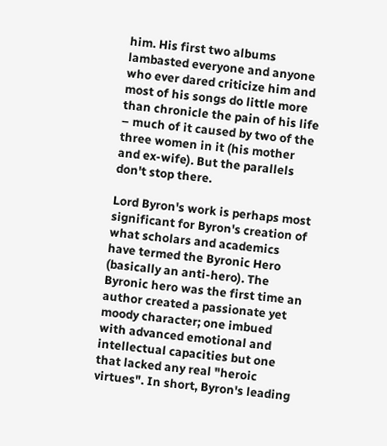him. His first two albums lambasted everyone and anyone who ever dared criticize him and most of his songs do little more than chronicle the pain of his life – much of it caused by two of the three women in it (his mother and ex-wife). But the parallels don't stop there.

Lord Byron's work is perhaps most significant for Byron's creation of what scholars and academics have termed the Byronic Hero (basically an anti-hero). The Byronic hero was the first time an author created a passionate yet moody character; one imbued with advanced emotional and intellectual capacities but one that lacked any real "heroic virtues". In short, Byron's leading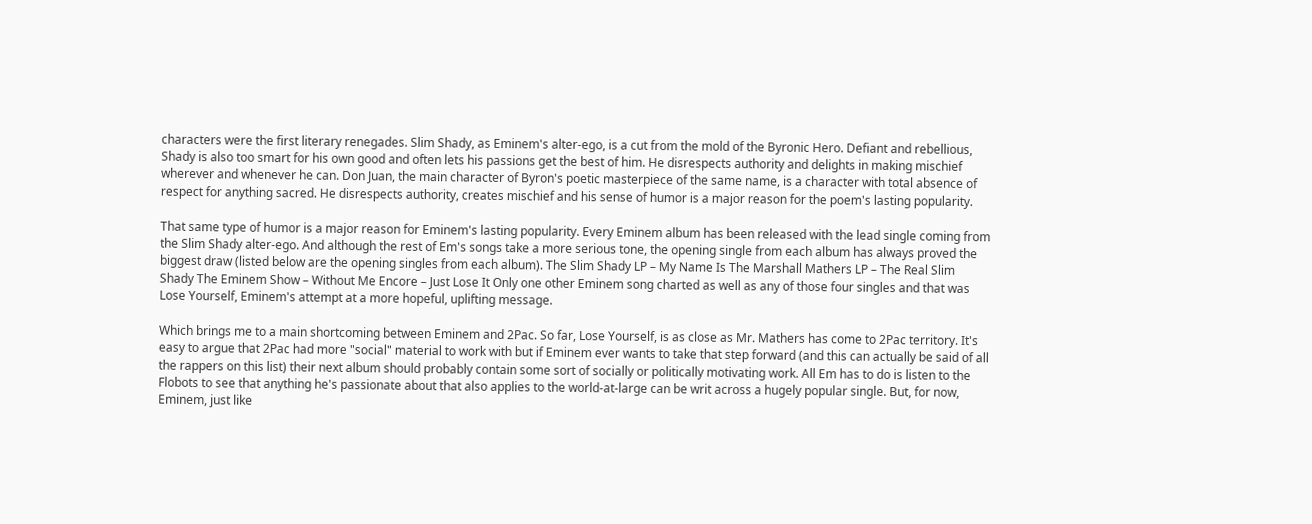characters were the first literary renegades. Slim Shady, as Eminem's alter-ego, is a cut from the mold of the Byronic Hero. Defiant and rebellious, Shady is also too smart for his own good and often lets his passions get the best of him. He disrespects authority and delights in making mischief wherever and whenever he can. Don Juan, the main character of Byron's poetic masterpiece of the same name, is a character with total absence of respect for anything sacred. He disrespects authority, creates mischief and his sense of humor is a major reason for the poem's lasting popularity.

That same type of humor is a major reason for Eminem's lasting popularity. Every Eminem album has been released with the lead single coming from the Slim Shady alter-ego. And although the rest of Em's songs take a more serious tone, the opening single from each album has always proved the biggest draw (listed below are the opening singles from each album). The Slim Shady LP – My Name Is The Marshall Mathers LP – The Real Slim Shady The Eminem Show – Without Me Encore – Just Lose It Only one other Eminem song charted as well as any of those four singles and that was Lose Yourself, Eminem's attempt at a more hopeful, uplifting message.

Which brings me to a main shortcoming between Eminem and 2Pac. So far, Lose Yourself, is as close as Mr. Mathers has come to 2Pac territory. It's easy to argue that 2Pac had more "social" material to work with but if Eminem ever wants to take that step forward (and this can actually be said of all the rappers on this list) their next album should probably contain some sort of socially or politically motivating work. All Em has to do is listen to the Flobots to see that anything he's passionate about that also applies to the world-at-large can be writ across a hugely popular single. But, for now, Eminem, just like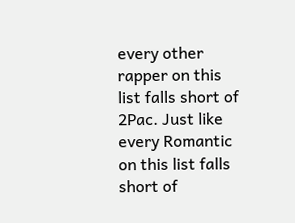every other rapper on this list falls short of 2Pac. Just like every Romantic on this list falls short of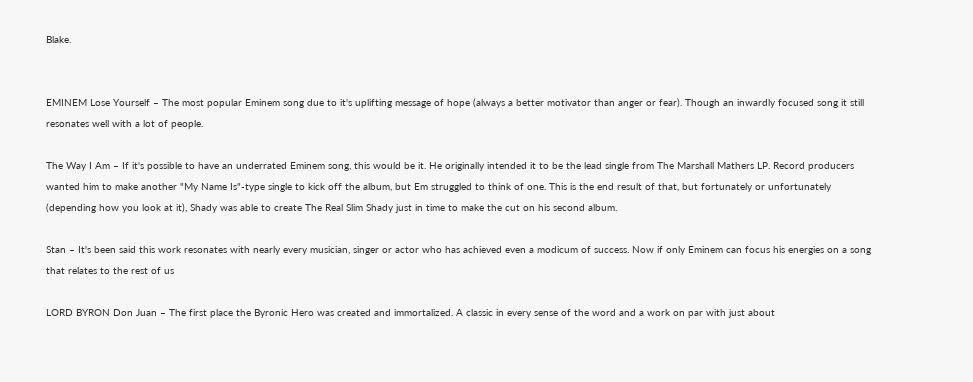Blake.


EMINEM Lose Yourself – The most popular Eminem song due to it's uplifting message of hope (always a better motivator than anger or fear). Though an inwardly focused song it still resonates well with a lot of people.

The Way I Am – If it's possible to have an underrated Eminem song, this would be it. He originally intended it to be the lead single from The Marshall Mathers LP. Record producers wanted him to make another "My Name Is"-type single to kick off the album, but Em struggled to think of one. This is the end result of that, but fortunately or unfortunately (depending how you look at it), Shady was able to create The Real Slim Shady just in time to make the cut on his second album.

Stan – It's been said this work resonates with nearly every musician, singer or actor who has achieved even a modicum of success. Now if only Eminem can focus his energies on a song that relates to the rest of us

LORD BYRON Don Juan – The first place the Byronic Hero was created and immortalized. A classic in every sense of the word and a work on par with just about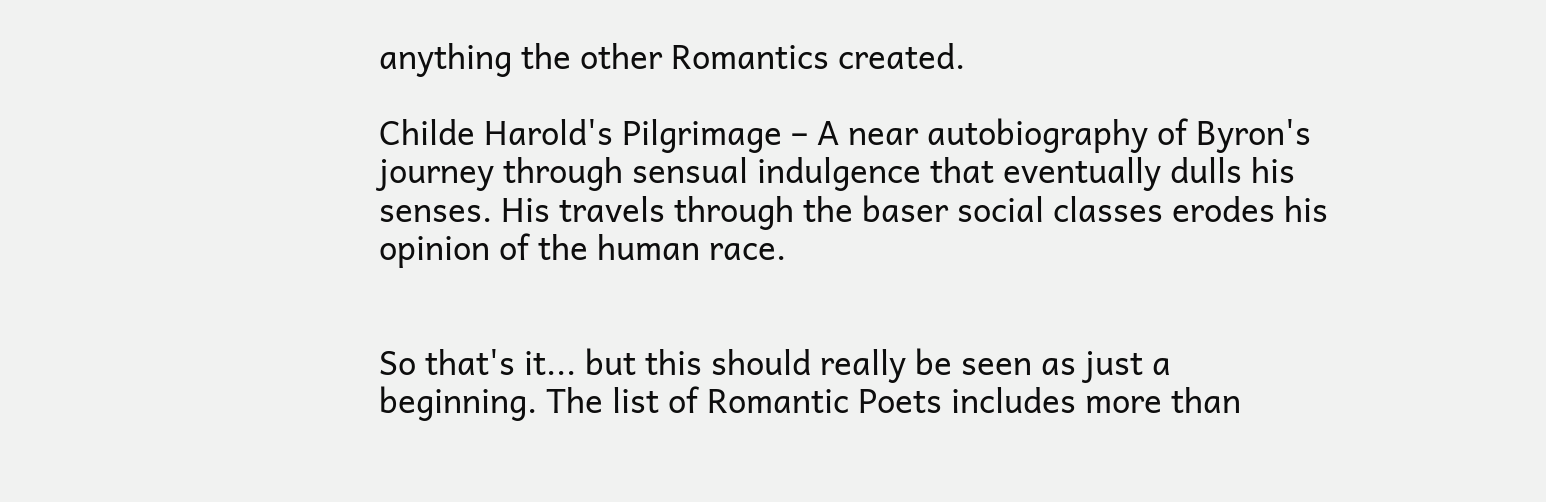anything the other Romantics created.

Childe Harold's Pilgrimage – A near autobiography of Byron's journey through sensual indulgence that eventually dulls his senses. His travels through the baser social classes erodes his opinion of the human race.


So that's it... but this should really be seen as just a beginning. The list of Romantic Poets includes more than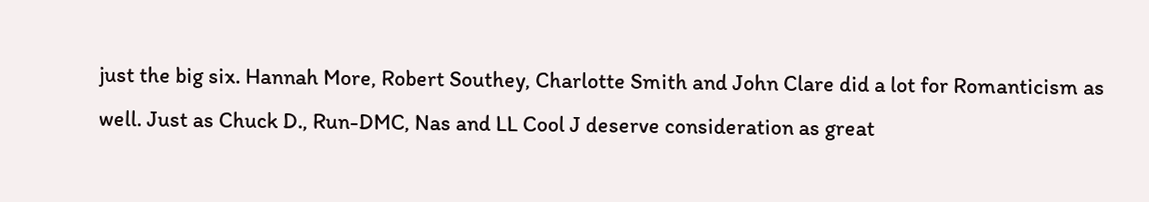just the big six. Hannah More, Robert Southey, Charlotte Smith and John Clare did a lot for Romanticism as well. Just as Chuck D., Run-DMC, Nas and LL Cool J deserve consideration as great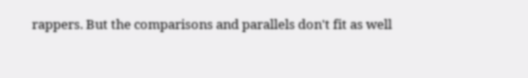rappers. But the comparisons and parallels don't fit as well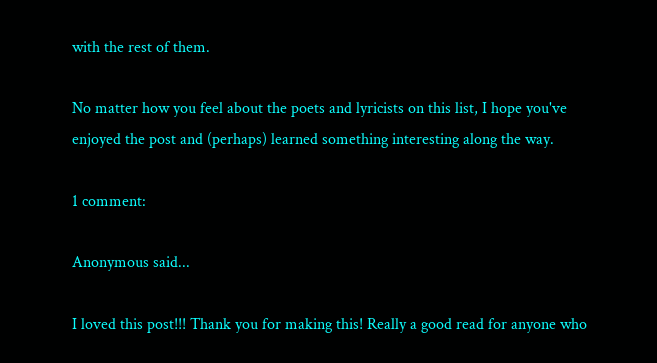with the rest of them.

No matter how you feel about the poets and lyricists on this list, I hope you've enjoyed the post and (perhaps) learned something interesting along the way.

1 comment:

Anonymous said...

I loved this post!!! Thank you for making this! Really a good read for anyone who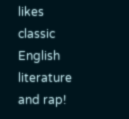likes classic English literature and rap!